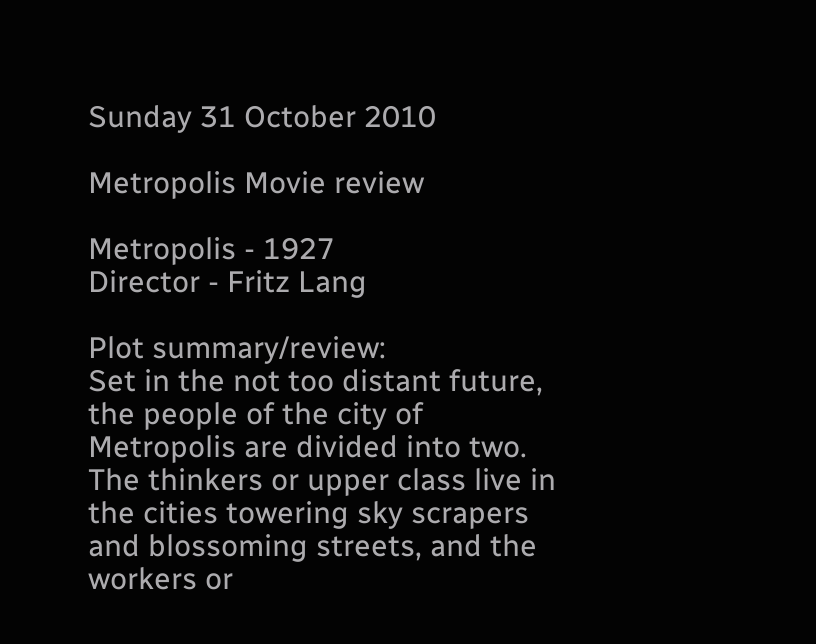Sunday 31 October 2010

Metropolis Movie review

Metropolis - 1927
Director - Fritz Lang

Plot summary/review:
Set in the not too distant future, the people of the city of Metropolis are divided into two. The thinkers or upper class live in the cities towering sky scrapers and blossoming streets, and the workers or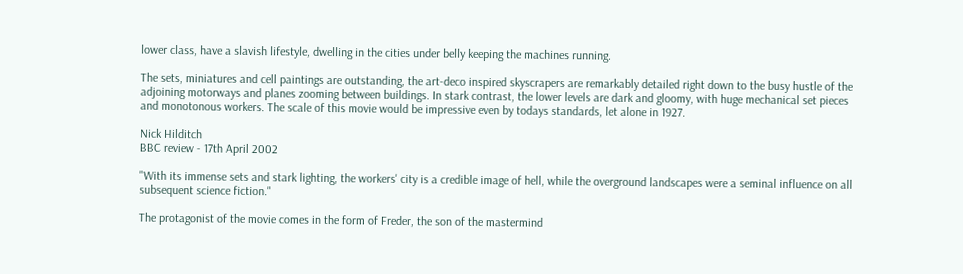lower class, have a slavish lifestyle, dwelling in the cities under belly keeping the machines running.

The sets, miniatures and cell paintings are outstanding, the art-deco inspired skyscrapers are remarkably detailed right down to the busy hustle of the adjoining motorways and planes zooming between buildings. In stark contrast, the lower levels are dark and gloomy, with huge mechanical set pieces and monotonous workers. The scale of this movie would be impressive even by todays standards, let alone in 1927.

Nick Hilditch
BBC review - 17th April 2002

"With its immense sets and stark lighting, the workers' city is a credible image of hell, while the overground landscapes were a seminal influence on all subsequent science fiction."

The protagonist of the movie comes in the form of Freder, the son of the mastermind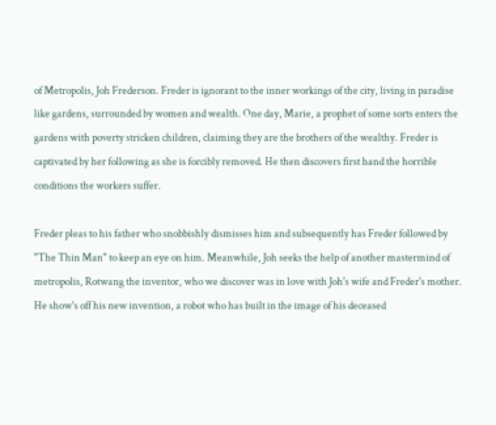of Metropolis, Joh Frederson. Freder is ignorant to the inner workings of the city, living in paradise like gardens, surrounded by women and wealth. One day, Marie, a prophet of some sorts enters the gardens with poverty stricken children, claiming they are the brothers of the wealthy. Freder is captivated by her following as she is forcibly removed. He then discovers first hand the horrible conditions the workers suffer.

Freder pleas to his father who snobbishly dismisses him and subsequently has Freder followed by "The Thin Man" to keep an eye on him. Meanwhile, Joh seeks the help of another mastermind of metropolis, Rotwang the inventor, who we discover was in love with Joh's wife and Freder's mother. He show's off his new invention, a robot who has built in the image of his deceased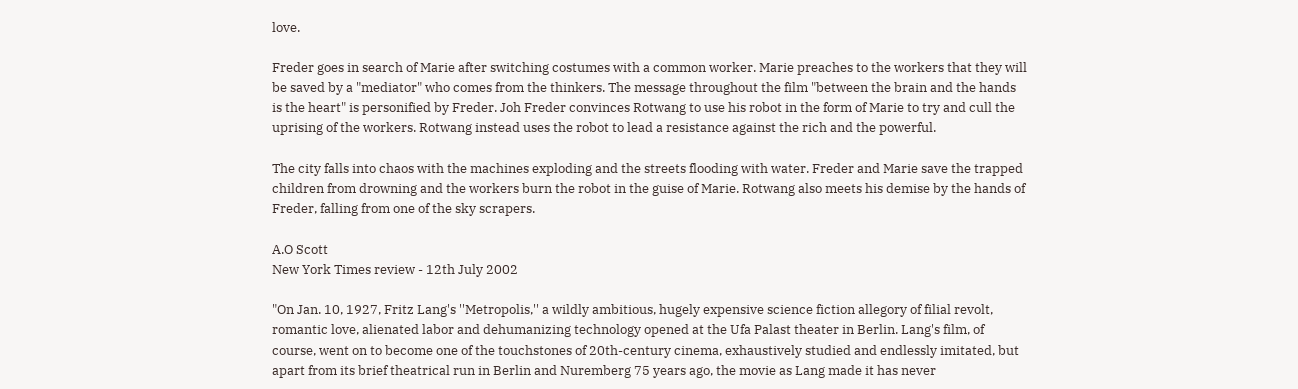love.

Freder goes in search of Marie after switching costumes with a common worker. Marie preaches to the workers that they will be saved by a "mediator" who comes from the thinkers. The message throughout the film "between the brain and the hands is the heart" is personified by Freder. Joh Freder convinces Rotwang to use his robot in the form of Marie to try and cull the uprising of the workers. Rotwang instead uses the robot to lead a resistance against the rich and the powerful.

The city falls into chaos with the machines exploding and the streets flooding with water. Freder and Marie save the trapped children from drowning and the workers burn the robot in the guise of Marie. Rotwang also meets his demise by the hands of Freder, falling from one of the sky scrapers.

A.O Scott
New York Times review - 12th July 2002

"On Jan. 10, 1927, Fritz Lang's ''Metropolis,'' a wildly ambitious, hugely expensive science fiction allegory of filial revolt, romantic love, alienated labor and dehumanizing technology opened at the Ufa Palast theater in Berlin. Lang's film, of course, went on to become one of the touchstones of 20th-century cinema, exhaustively studied and endlessly imitated, but apart from its brief theatrical run in Berlin and Nuremberg 75 years ago, the movie as Lang made it has never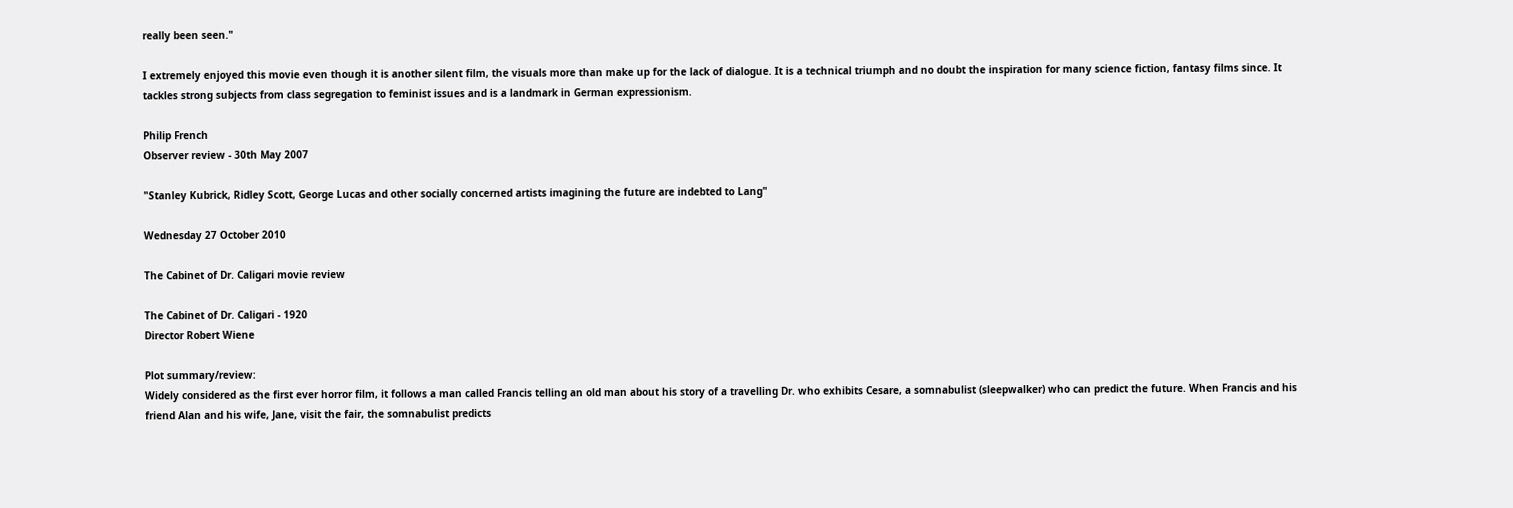really been seen."

I extremely enjoyed this movie even though it is another silent film, the visuals more than make up for the lack of dialogue. It is a technical triumph and no doubt the inspiration for many science fiction, fantasy films since. It tackles strong subjects from class segregation to feminist issues and is a landmark in German expressionism.

Philip French
Observer review - 30th May 2007

"Stanley Kubrick, Ridley Scott, George Lucas and other socially concerned artists imagining the future are indebted to Lang"

Wednesday 27 October 2010

The Cabinet of Dr. Caligari movie review

The Cabinet of Dr. Caligari - 1920
Director Robert Wiene

Plot summary/review:
Widely considered as the first ever horror film, it follows a man called Francis telling an old man about his story of a travelling Dr. who exhibits Cesare, a somnabulist (sleepwalker) who can predict the future. When Francis and his friend Alan and his wife, Jane, visit the fair, the somnabulist predicts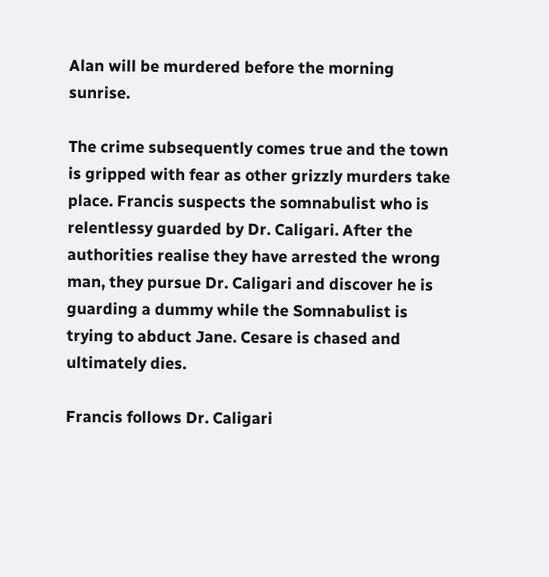Alan will be murdered before the morning sunrise.

The crime subsequently comes true and the town is gripped with fear as other grizzly murders take place. Francis suspects the somnabulist who is relentlessy guarded by Dr. Caligari. After the authorities realise they have arrested the wrong man, they pursue Dr. Caligari and discover he is guarding a dummy while the Somnabulist is trying to abduct Jane. Cesare is chased and ultimately dies.

Francis follows Dr. Caligari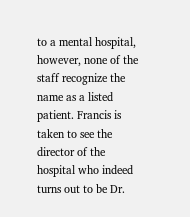to a mental hospital, however, none of the staff recognize the name as a listed patient. Francis is taken to see the director of the hospital who indeed turns out to be Dr.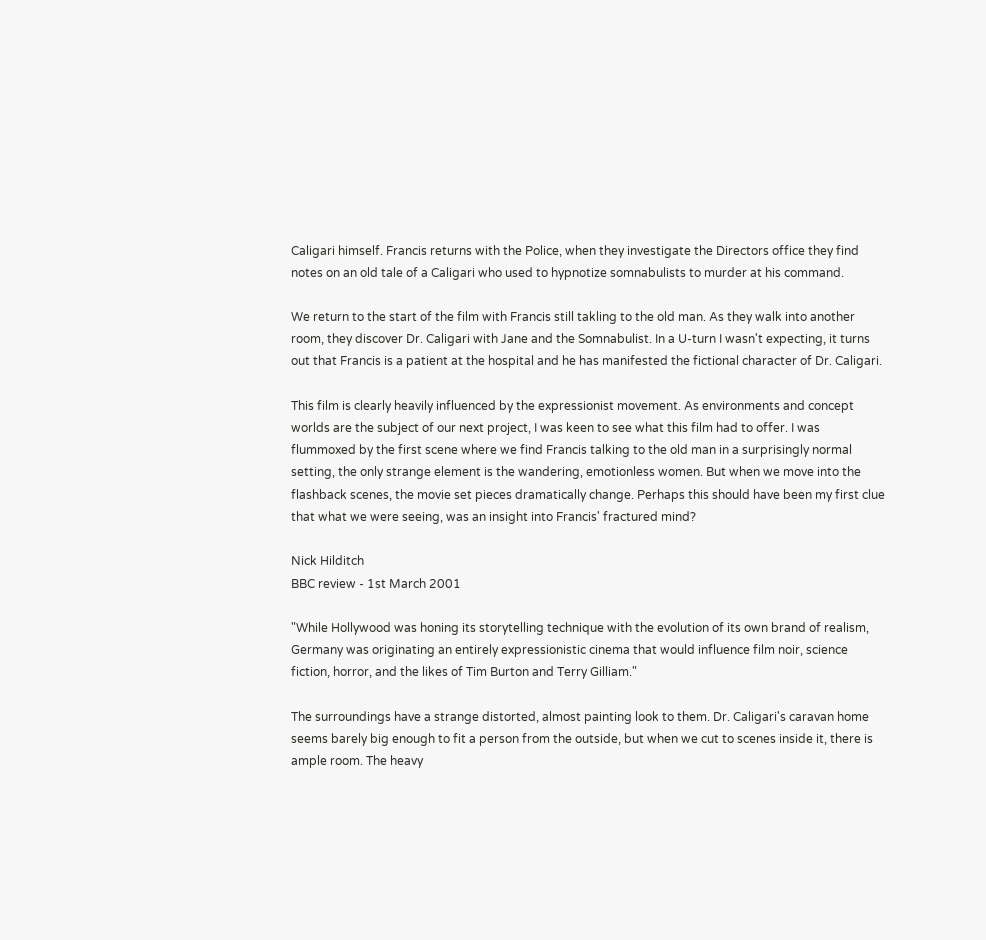Caligari himself. Francis returns with the Police, when they investigate the Directors office they find notes on an old tale of a Caligari who used to hypnotize somnabulists to murder at his command.

We return to the start of the film with Francis still takling to the old man. As they walk into another room, they discover Dr. Caligari with Jane and the Somnabulist. In a U-turn I wasn't expecting, it turns out that Francis is a patient at the hospital and he has manifested the fictional character of Dr. Caligari.

This film is clearly heavily influenced by the expressionist movement. As environments and concept worlds are the subject of our next project, I was keen to see what this film had to offer. I was flummoxed by the first scene where we find Francis talking to the old man in a surprisingly normal setting, the only strange element is the wandering, emotionless women. But when we move into the flashback scenes, the movie set pieces dramatically change. Perhaps this should have been my first clue that what we were seeing, was an insight into Francis' fractured mind?

Nick Hilditch
BBC review - 1st March 2001

"While Hollywood was honing its storytelling technique with the evolution of its own brand of realism, Germany was originating an entirely expressionistic cinema that would influence film noir, science fiction, horror, and the likes of Tim Burton and Terry Gilliam."

The surroundings have a strange distorted, almost painting look to them. Dr. Caligari's caravan home seems barely big enough to fit a person from the outside, but when we cut to scenes inside it, there is ample room. The heavy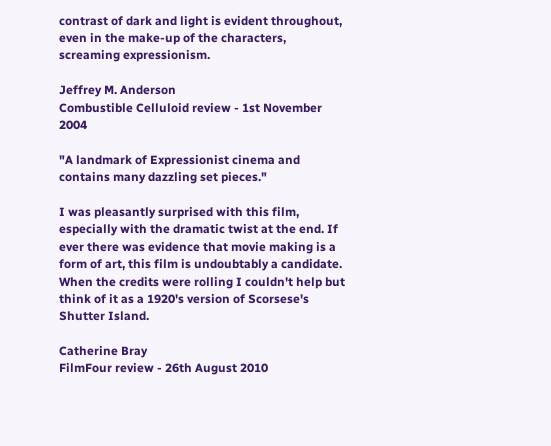contrast of dark and light is evident throughout, even in the make-up of the characters, screaming expressionism.

Jeffrey M. Anderson
Combustible Celluloid review - 1st November 2004

"A landmark of Expressionist cinema and contains many dazzling set pieces."

I was pleasantly surprised with this film, especially with the dramatic twist at the end. If ever there was evidence that movie making is a form of art, this film is undoubtably a candidate. When the credits were rolling I couldn't help but think of it as a 1920's version of Scorsese's Shutter Island.

Catherine Bray
FilmFour review - 26th August 2010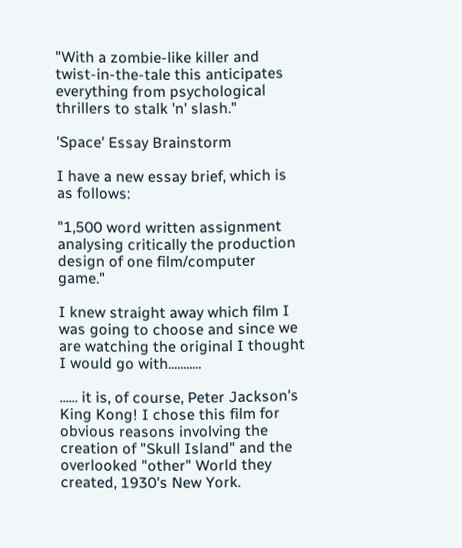"With a zombie-like killer and twist-in-the-tale this anticipates everything from psychological thrillers to stalk 'n' slash."

'Space' Essay Brainstorm

I have a new essay brief, which is as follows:

"1,500 word written assignment analysing critically the production design of one film/computer game."

I knew straight away which film I was going to choose and since we are watching the original I thought I would go with...........

...... it is, of course, Peter Jackson's King Kong! I chose this film for obvious reasons involving the creation of "Skull Island" and the overlooked "other" World they created, 1930's New York.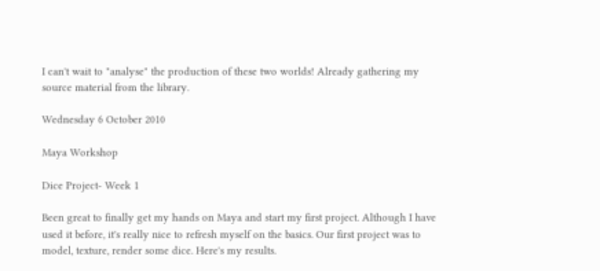I can't wait to "analyse" the production of these two worlds! Already gathering my source material from the library.

Wednesday 6 October 2010

Maya Workshop

Dice Project- Week 1

Been great to finally get my hands on Maya and start my first project. Although I have used it before, it's really nice to refresh myself on the basics. Our first project was to model, texture, render some dice. Here's my results.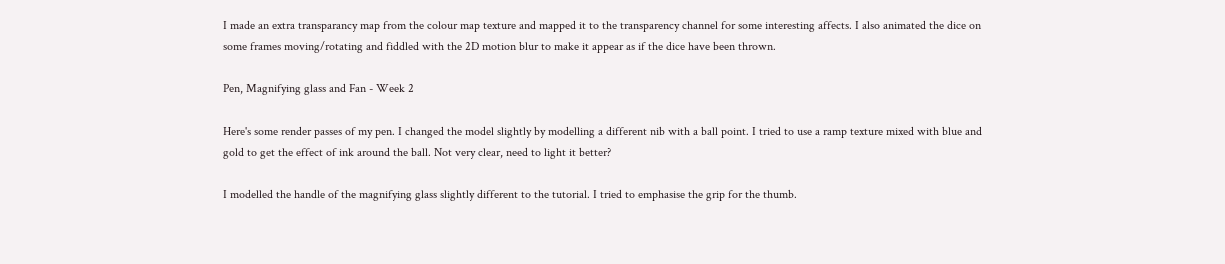I made an extra transparancy map from the colour map texture and mapped it to the transparency channel for some interesting affects. I also animated the dice on some frames moving/rotating and fiddled with the 2D motion blur to make it appear as if the dice have been thrown.

Pen, Magnifying glass and Fan - Week 2

Here's some render passes of my pen. I changed the model slightly by modelling a different nib with a ball point. I tried to use a ramp texture mixed with blue and gold to get the effect of ink around the ball. Not very clear, need to light it better?

I modelled the handle of the magnifying glass slightly different to the tutorial. I tried to emphasise the grip for the thumb.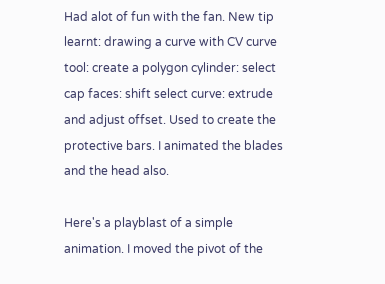Had alot of fun with the fan. New tip learnt: drawing a curve with CV curve tool: create a polygon cylinder: select cap faces: shift select curve: extrude and adjust offset. Used to create the protective bars. I animated the blades and the head also.

Here's a playblast of a simple animation. I moved the pivot of the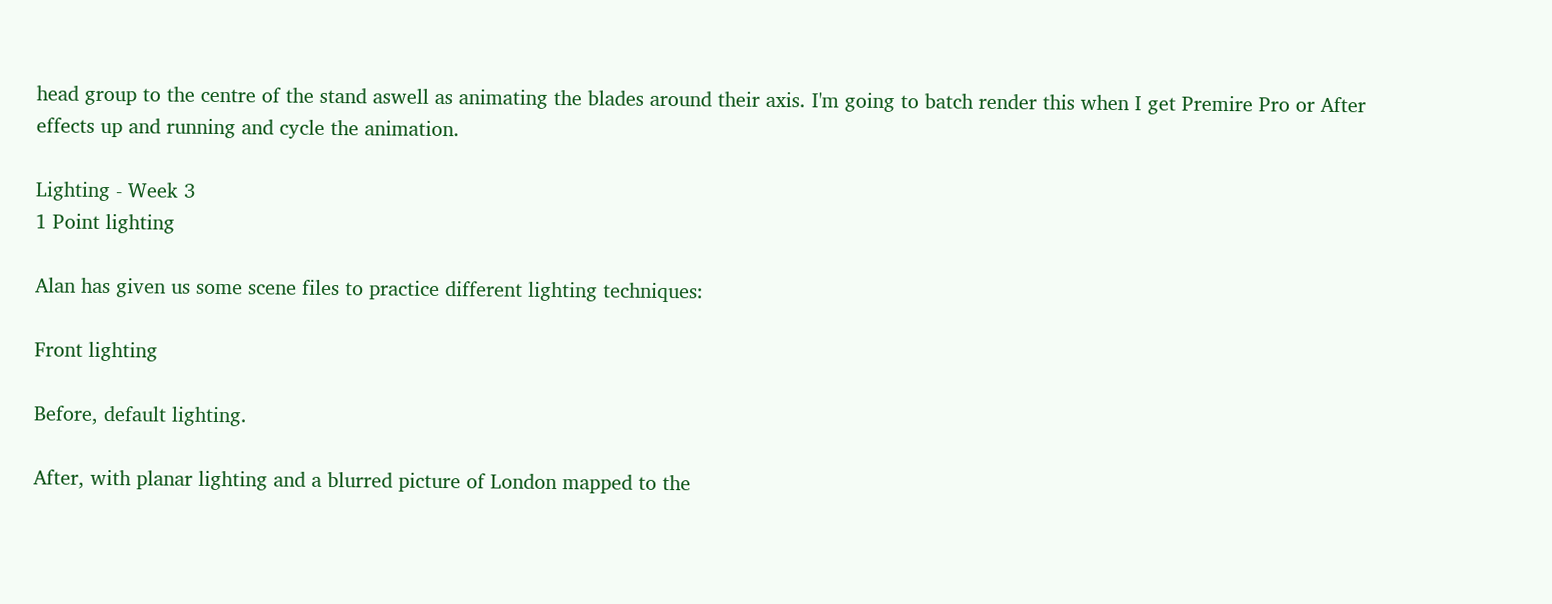head group to the centre of the stand aswell as animating the blades around their axis. I'm going to batch render this when I get Premire Pro or After effects up and running and cycle the animation.

Lighting - Week 3
1 Point lighting

Alan has given us some scene files to practice different lighting techniques:

Front lighting

Before, default lighting.

After, with planar lighting and a blurred picture of London mapped to the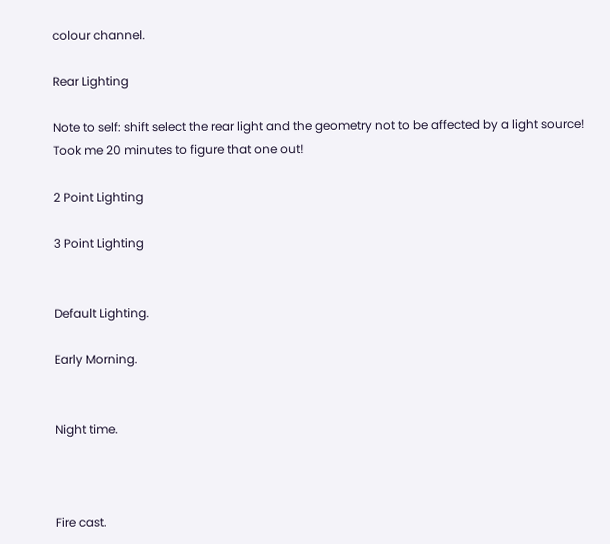colour channel.

Rear Lighting

Note to self: shift select the rear light and the geometry not to be affected by a light source! Took me 20 minutes to figure that one out!

2 Point Lighting

3 Point Lighting


Default Lighting.

Early Morning.


Night time.



Fire cast.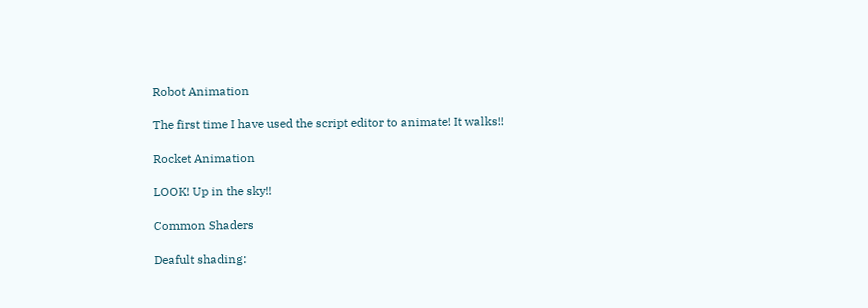Robot Animation

The first time I have used the script editor to animate! It walks!!

Rocket Animation

LOOK! Up in the sky!!

Common Shaders

Deafult shading: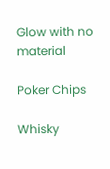Glow with no material

Poker Chips

Whisky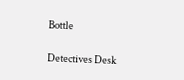Bottle

Detectives Desk